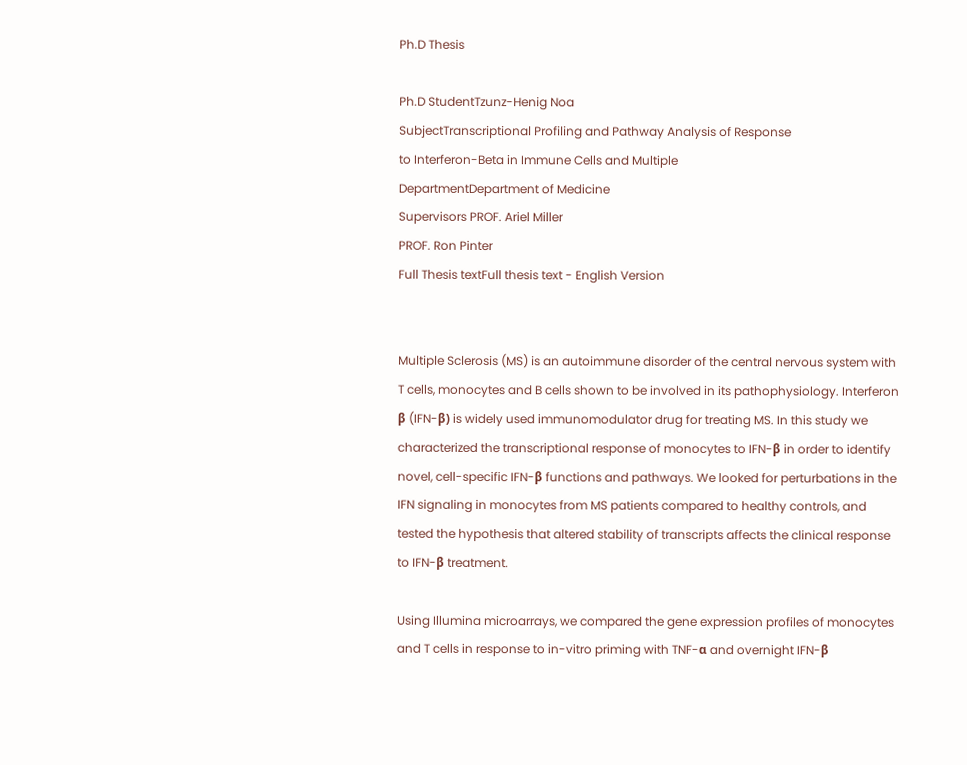Ph.D Thesis

Ph.D StudentTzunz-Henig Noa
SubjectTranscriptional Profiling and Pathway Analysis of Response
to Interferon-Beta in Immune Cells and Multiple
DepartmentDepartment of Medicine
Supervisors PROF. Ariel Miller
PROF. Ron Pinter
Full Thesis textFull thesis text - English Version


Multiple Sclerosis (MS) is an autoimmune disorder of the central nervous system with T cells, monocytes and B cells shown to be involved in its pathophysiology. Interferon β (IFN-β) is widely used immunomodulator drug for treating MS. In this study we characterized the transcriptional response of monocytes to IFN-β in order to identify novel, cell-specific IFN-β functions and pathways. We looked for perturbations in the IFN signaling in monocytes from MS patients compared to healthy controls, and tested the hypothesis that altered stability of transcripts affects the clinical response to IFN-β treatment.

Using Illumina microarrays, we compared the gene expression profiles of monocytes and T cells in response to in-vitro priming with TNF-α and overnight IFN-β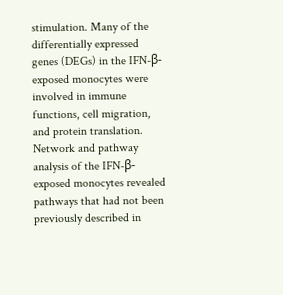stimulation. Many of the differentially expressed genes (DEGs) in the IFN-β-exposed monocytes were involved in immune functions, cell migration, and protein translation. Network and pathway analysis of the IFN-β-exposed monocytes revealed pathways that had not been previously described in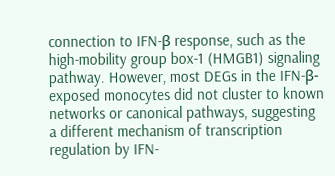connection to IFN-β response, such as the high-mobility group box-1 (HMGB1) signaling pathway. However, most DEGs in the IFN-β-exposed monocytes did not cluster to known networks or canonical pathways, suggesting a different mechanism of transcription regulation by IFN-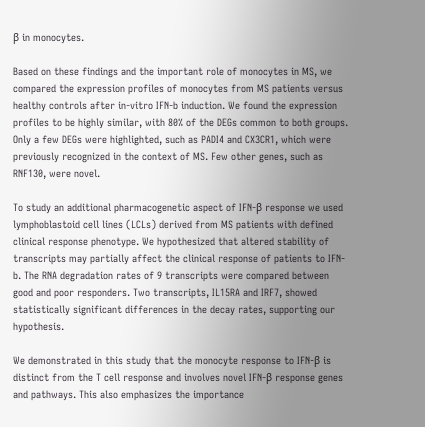β in monocytes.

Based on these findings and the important role of monocytes in MS, we compared the expression profiles of monocytes from MS patients versus healthy controls after in-vitro IFN-b induction. We found the expression profiles to be highly similar, with 80% of the DEGs common to both groups. Only a few DEGs were highlighted, such as PADI4 and CX3CR1, which were previously recognized in the context of MS. Few other genes, such as RNF130, were novel.

To study an additional pharmacogenetic aspect of IFN-β response we used lymphoblastoid cell lines (LCLs) derived from MS patients with defined clinical response phenotype. We hypothesized that altered stability of transcripts may partially affect the clinical response of patients to IFN-b. The RNA degradation rates of 9 transcripts were compared between good and poor responders. Two transcripts, IL15RA and IRF7, showed statistically significant differences in the decay rates, supporting our hypothesis.

We demonstrated in this study that the monocyte response to IFN-β is distinct from the T cell response and involves novel IFN-β response genes and pathways. This also emphasizes the importance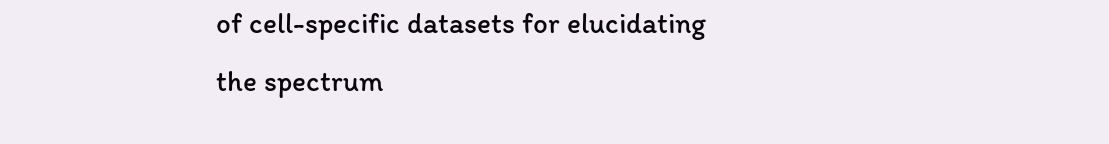of cell-specific datasets for elucidating the spectrum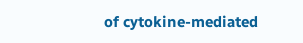of cytokine-mediated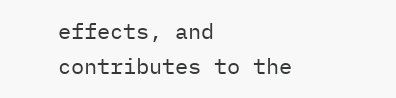effects, and contributes to the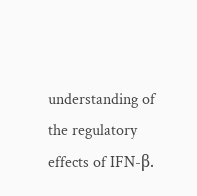understanding of the regulatory effects of IFN-β.